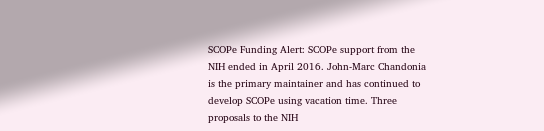SCOPe Funding Alert: SCOPe support from the NIH ended in April 2016. John-Marc Chandonia is the primary maintainer and has continued to develop SCOPe using vacation time. Three proposals to the NIH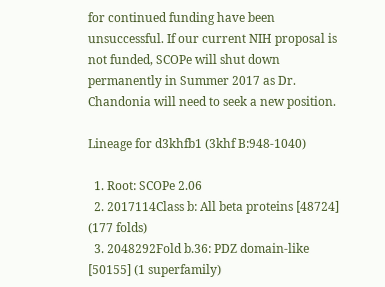for continued funding have been unsuccessful. If our current NIH proposal is not funded, SCOPe will shut down permanently in Summer 2017 as Dr. Chandonia will need to seek a new position.

Lineage for d3khfb1 (3khf B:948-1040)

  1. Root: SCOPe 2.06
  2. 2017114Class b: All beta proteins [48724] (177 folds)
  3. 2048292Fold b.36: PDZ domain-like [50155] (1 superfamily)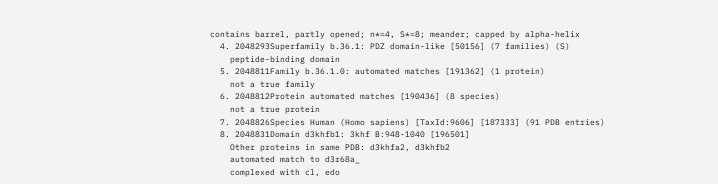contains barrel, partly opened; n*=4, S*=8; meander; capped by alpha-helix
  4. 2048293Superfamily b.36.1: PDZ domain-like [50156] (7 families) (S)
    peptide-binding domain
  5. 2048811Family b.36.1.0: automated matches [191362] (1 protein)
    not a true family
  6. 2048812Protein automated matches [190436] (8 species)
    not a true protein
  7. 2048826Species Human (Homo sapiens) [TaxId:9606] [187333] (91 PDB entries)
  8. 2048831Domain d3khfb1: 3khf B:948-1040 [196501]
    Other proteins in same PDB: d3khfa2, d3khfb2
    automated match to d3r68a_
    complexed with cl, edo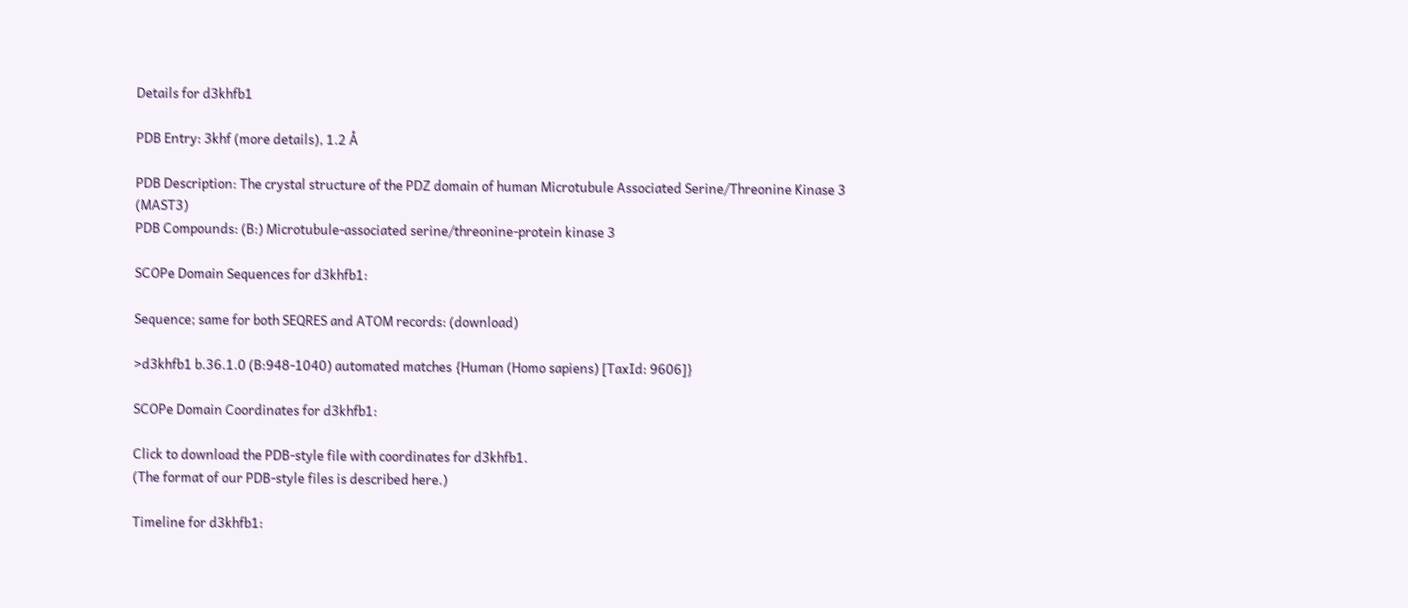Details for d3khfb1

PDB Entry: 3khf (more details), 1.2 Å

PDB Description: The crystal structure of the PDZ domain of human Microtubule Associated Serine/Threonine Kinase 3 (MAST3)
PDB Compounds: (B:) Microtubule-associated serine/threonine-protein kinase 3

SCOPe Domain Sequences for d3khfb1:

Sequence; same for both SEQRES and ATOM records: (download)

>d3khfb1 b.36.1.0 (B:948-1040) automated matches {Human (Homo sapiens) [TaxId: 9606]}

SCOPe Domain Coordinates for d3khfb1:

Click to download the PDB-style file with coordinates for d3khfb1.
(The format of our PDB-style files is described here.)

Timeline for d3khfb1: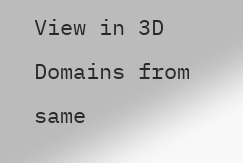View in 3D
Domains from same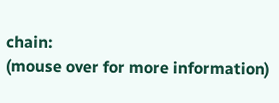chain:
(mouse over for more information)